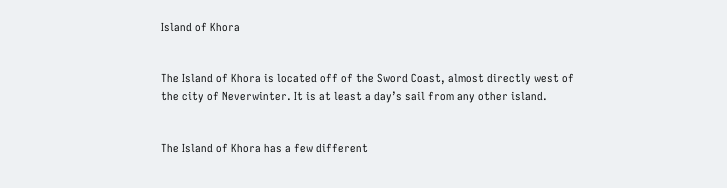Island of Khora


The Island of Khora is located off of the Sword Coast, almost directly west of the city of Neverwinter. It is at least a day’s sail from any other island.


The Island of Khora has a few different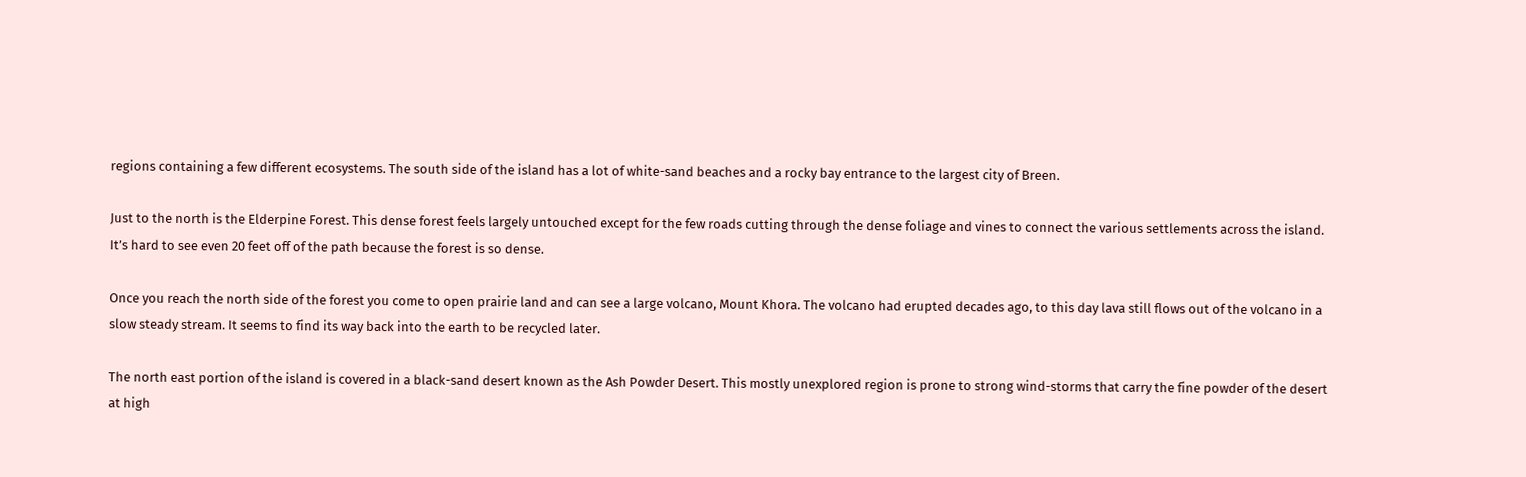regions containing a few different ecosystems. The south side of the island has a lot of white-sand beaches and a rocky bay entrance to the largest city of Breen.

Just to the north is the Elderpine Forest. This dense forest feels largely untouched except for the few roads cutting through the dense foliage and vines to connect the various settlements across the island. It’s hard to see even 20 feet off of the path because the forest is so dense.

Once you reach the north side of the forest you come to open prairie land and can see a large volcano, Mount Khora. The volcano had erupted decades ago, to this day lava still flows out of the volcano in a slow steady stream. It seems to find its way back into the earth to be recycled later.

The north east portion of the island is covered in a black-sand desert known as the Ash Powder Desert. This mostly unexplored region is prone to strong wind-storms that carry the fine powder of the desert at high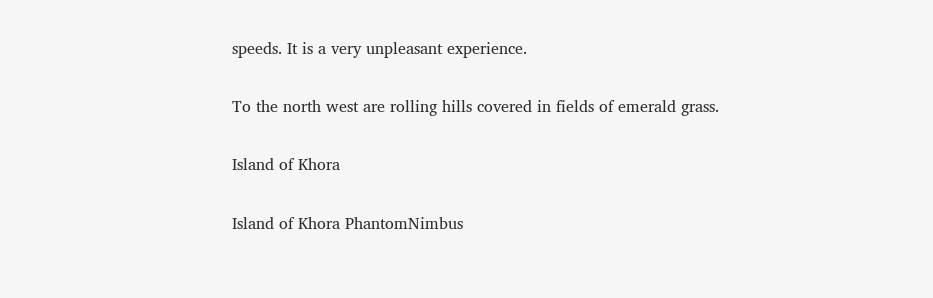speeds. It is a very unpleasant experience.

To the north west are rolling hills covered in fields of emerald grass.

Island of Khora

Island of Khora PhantomNimbus